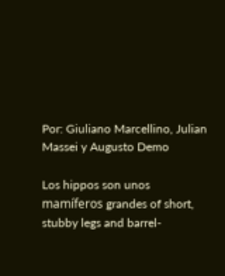Por: Giuliano Marcellino, Julian Massei y Augusto Demo

Los hippos son unos mamíferos grandes of short, stubby legs and barrel-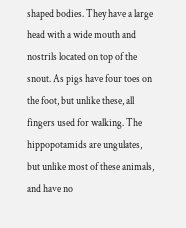shaped bodies. They have a large head with a wide mouth and nostrils located on top of the snout. As pigs have four toes on the foot, but unlike these, all fingers used for walking. The hippopotamids are ungulates, but unlike most of these animals, and have no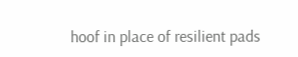hoof in place of resilient pads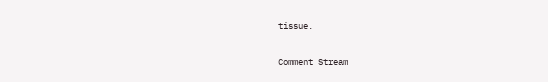tissue.

Comment Stream